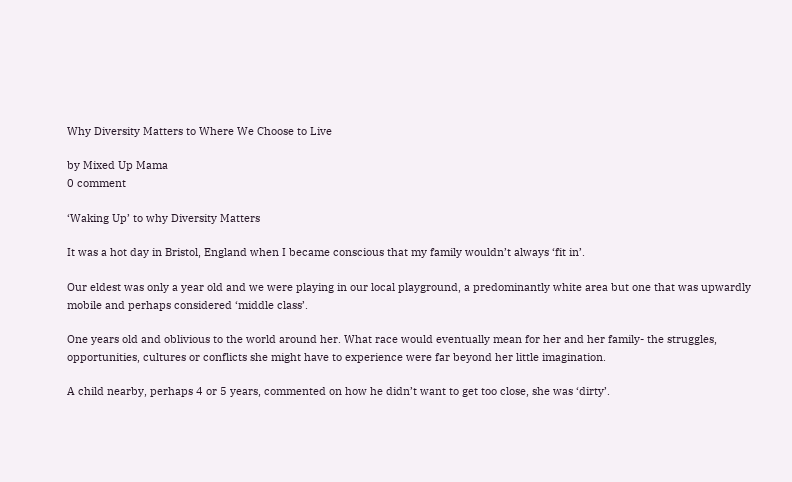Why Diversity Matters to Where We Choose to Live

by Mixed Up Mama
0 comment

‘Waking Up’ to why Diversity Matters

It was a hot day in Bristol, England when I became conscious that my family wouldn’t always ‘fit in’.

Our eldest was only a year old and we were playing in our local playground, a predominantly white area but one that was upwardly mobile and perhaps considered ‘middle class’.

One years old and oblivious to the world around her. What race would eventually mean for her and her family- the struggles, opportunities, cultures or conflicts she might have to experience were far beyond her little imagination.

A child nearby, perhaps 4 or 5 years, commented on how he didn’t want to get too close, she was ‘dirty’.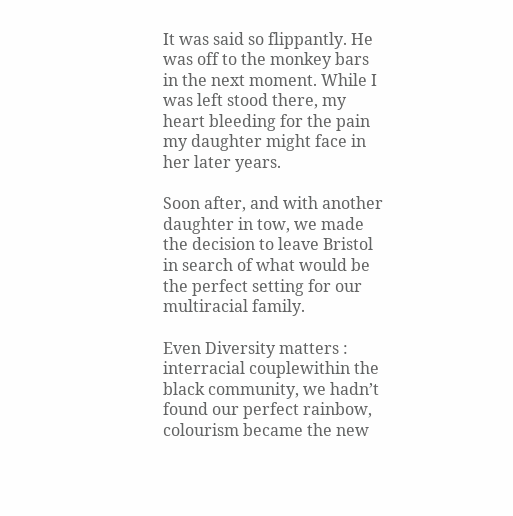It was said so flippantly. He was off to the monkey bars in the next moment. While I was left stood there, my heart bleeding for the pain my daughter might face in her later years.

Soon after, and with another daughter in tow, we made the decision to leave Bristol in search of what would be the perfect setting for our multiracial family.

Even Diversity matters : interracial couplewithin the black community, we hadn’t found our perfect rainbow, colourism became the new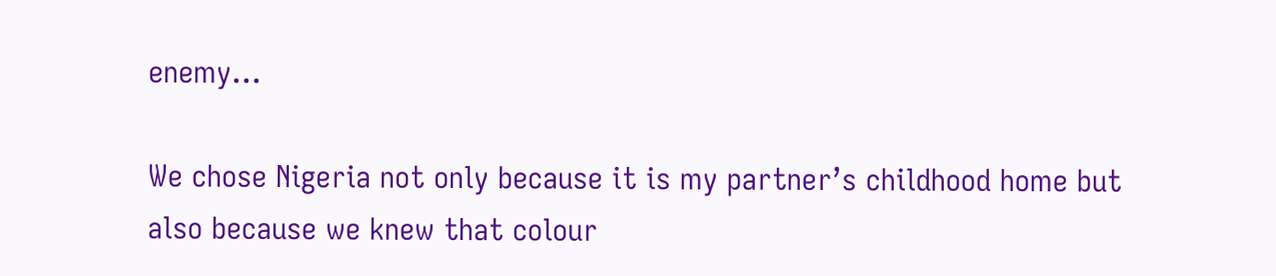enemy…

We chose Nigeria not only because it is my partner’s childhood home but also because we knew that colour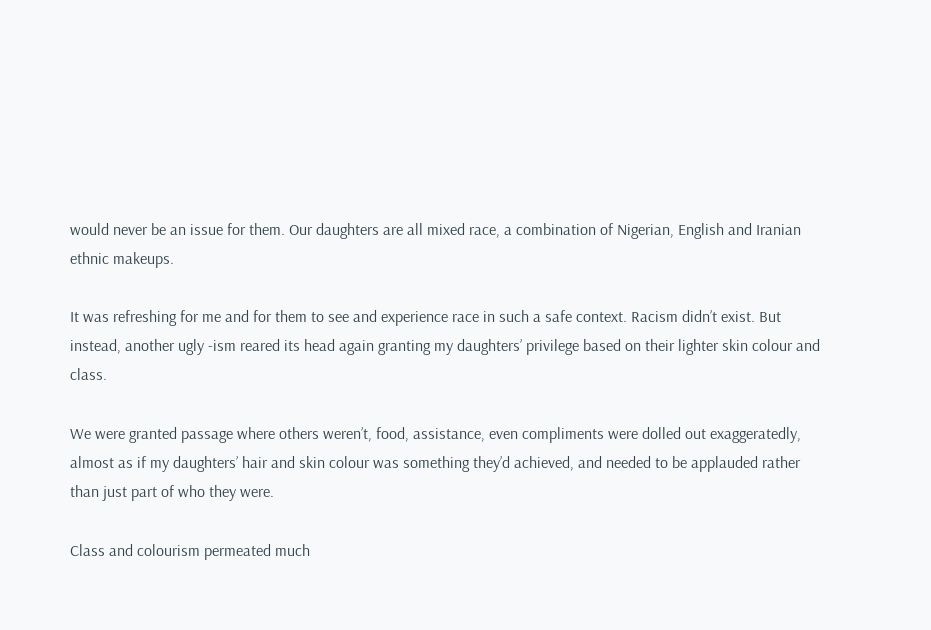would never be an issue for them. Our daughters are all mixed race, a combination of Nigerian, English and Iranian ethnic makeups.

It was refreshing for me and for them to see and experience race in such a safe context. Racism didn’t exist. But instead, another ugly -ism reared its head again granting my daughters’ privilege based on their lighter skin colour and class.

We were granted passage where others weren’t, food, assistance, even compliments were dolled out exaggeratedly, almost as if my daughters’ hair and skin colour was something they’d achieved, and needed to be applauded rather than just part of who they were.

Class and colourism permeated much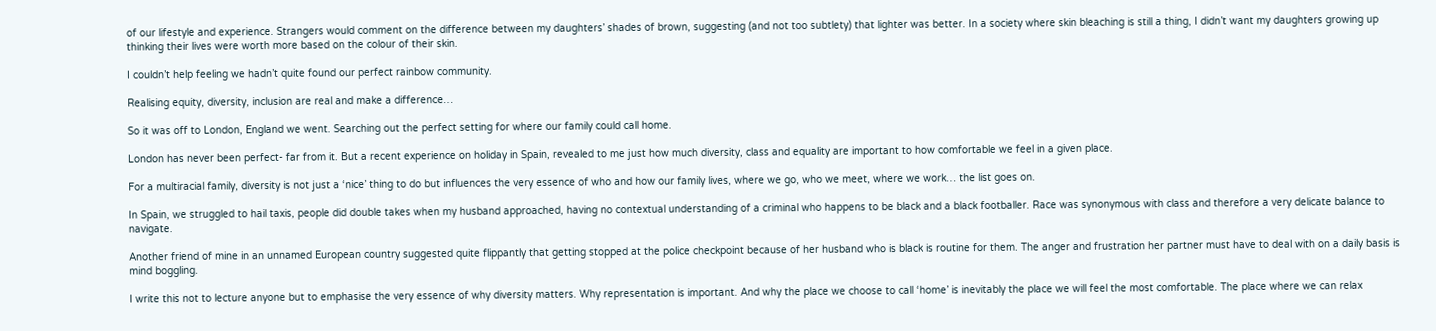of our lifestyle and experience. Strangers would comment on the difference between my daughters’ shades of brown, suggesting (and not too subtlety) that lighter was better. In a society where skin bleaching is still a thing, I didn’t want my daughters growing up thinking their lives were worth more based on the colour of their skin.

I couldn’t help feeling we hadn’t quite found our perfect rainbow community.

Realising equity, diversity, inclusion are real and make a difference…

So it was off to London, England we went. Searching out the perfect setting for where our family could call home.

London has never been perfect- far from it. But a recent experience on holiday in Spain, revealed to me just how much diversity, class and equality are important to how comfortable we feel in a given place.

For a multiracial family, diversity is not just a ‘nice’ thing to do but influences the very essence of who and how our family lives, where we go, who we meet, where we work… the list goes on.

In Spain, we struggled to hail taxis, people did double takes when my husband approached, having no contextual understanding of a criminal who happens to be black and a black footballer. Race was synonymous with class and therefore a very delicate balance to navigate.

Another friend of mine in an unnamed European country suggested quite flippantly that getting stopped at the police checkpoint because of her husband who is black is routine for them. The anger and frustration her partner must have to deal with on a daily basis is mind boggling.

I write this not to lecture anyone but to emphasise the very essence of why diversity matters. Why representation is important. And why the place we choose to call ‘home’ is inevitably the place we will feel the most comfortable. The place where we can relax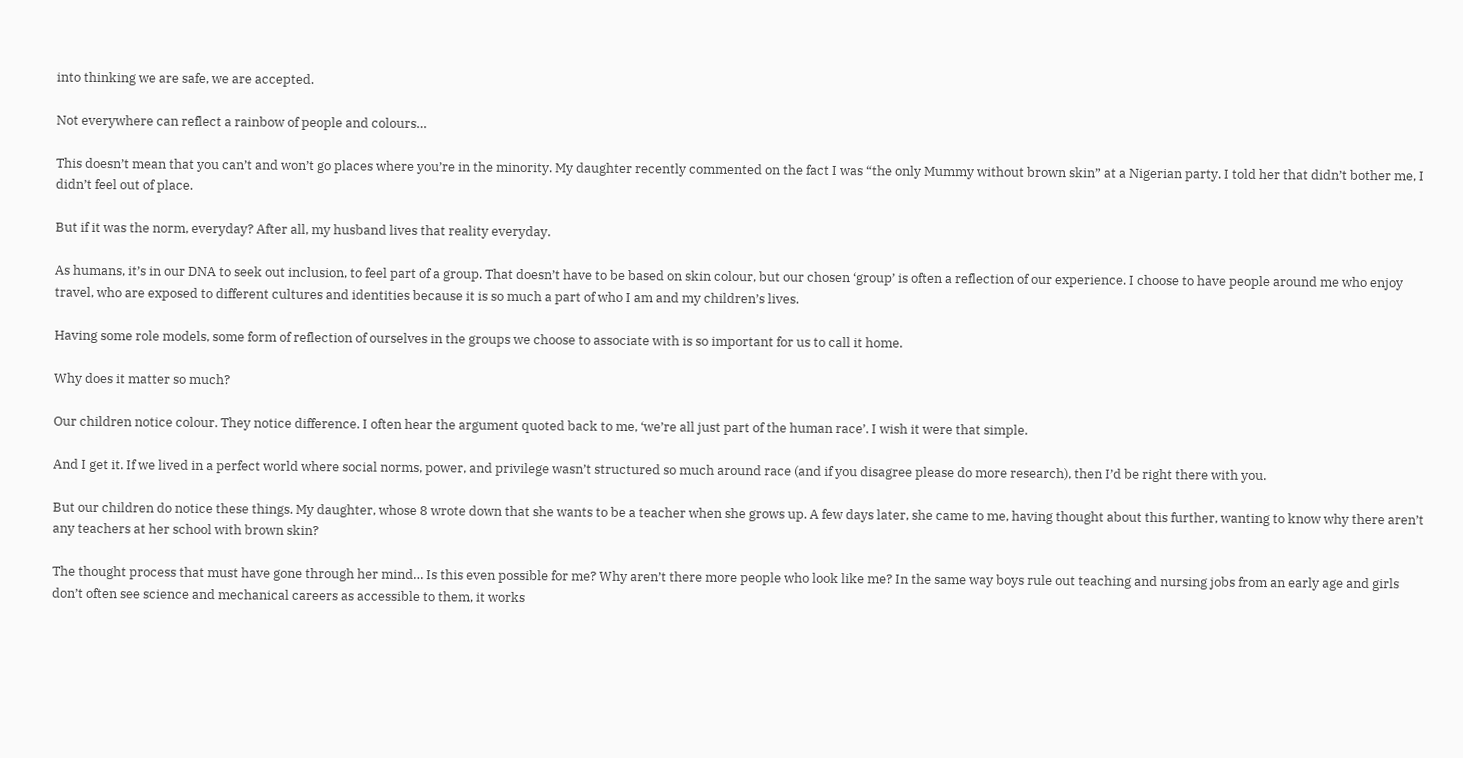into thinking we are safe, we are accepted.

Not everywhere can reflect a rainbow of people and colours…

This doesn’t mean that you can’t and won’t go places where you’re in the minority. My daughter recently commented on the fact I was “the only Mummy without brown skin” at a Nigerian party. I told her that didn’t bother me, I didn’t feel out of place.

But if it was the norm, everyday? After all, my husband lives that reality everyday.

As humans, it’s in our DNA to seek out inclusion, to feel part of a group. That doesn’t have to be based on skin colour, but our chosen ‘group’ is often a reflection of our experience. I choose to have people around me who enjoy travel, who are exposed to different cultures and identities because it is so much a part of who I am and my children’s lives.

Having some role models, some form of reflection of ourselves in the groups we choose to associate with is so important for us to call it home.

Why does it matter so much?

Our children notice colour. They notice difference. I often hear the argument quoted back to me, ‘we’re all just part of the human race’. I wish it were that simple.

And I get it. If we lived in a perfect world where social norms, power, and privilege wasn’t structured so much around race (and if you disagree please do more research), then I’d be right there with you.

But our children do notice these things. My daughter, whose 8 wrote down that she wants to be a teacher when she grows up. A few days later, she came to me, having thought about this further, wanting to know why there aren’t any teachers at her school with brown skin?

The thought process that must have gone through her mind… Is this even possible for me? Why aren’t there more people who look like me? In the same way boys rule out teaching and nursing jobs from an early age and girls don’t often see science and mechanical careers as accessible to them, it works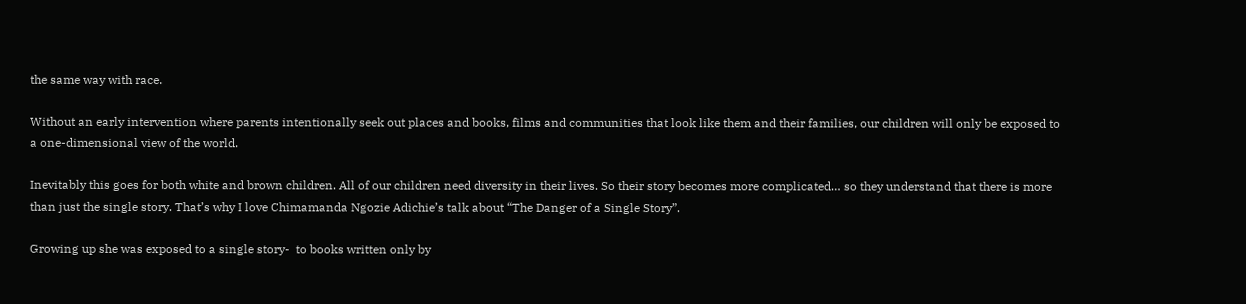the same way with race.

Without an early intervention where parents intentionally seek out places and books, films and communities that look like them and their families, our children will only be exposed to a one-dimensional view of the world.

Inevitably this goes for both white and brown children. All of our children need diversity in their lives. So their story becomes more complicated… so they understand that there is more than just the single story. That’s why I love Chimamanda Ngozie Adichie’s talk about “The Danger of a Single Story”.

Growing up she was exposed to a single story-  to books written only by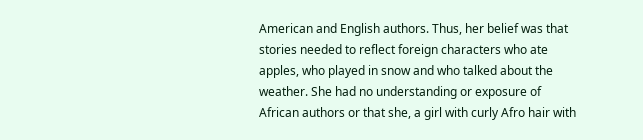American and English authors. Thus, her belief was that stories needed to reflect foreign characters who ate apples, who played in snow and who talked about the weather. She had no understanding or exposure of African authors or that she, a girl with curly Afro hair with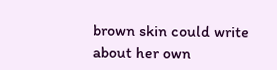brown skin could write about her own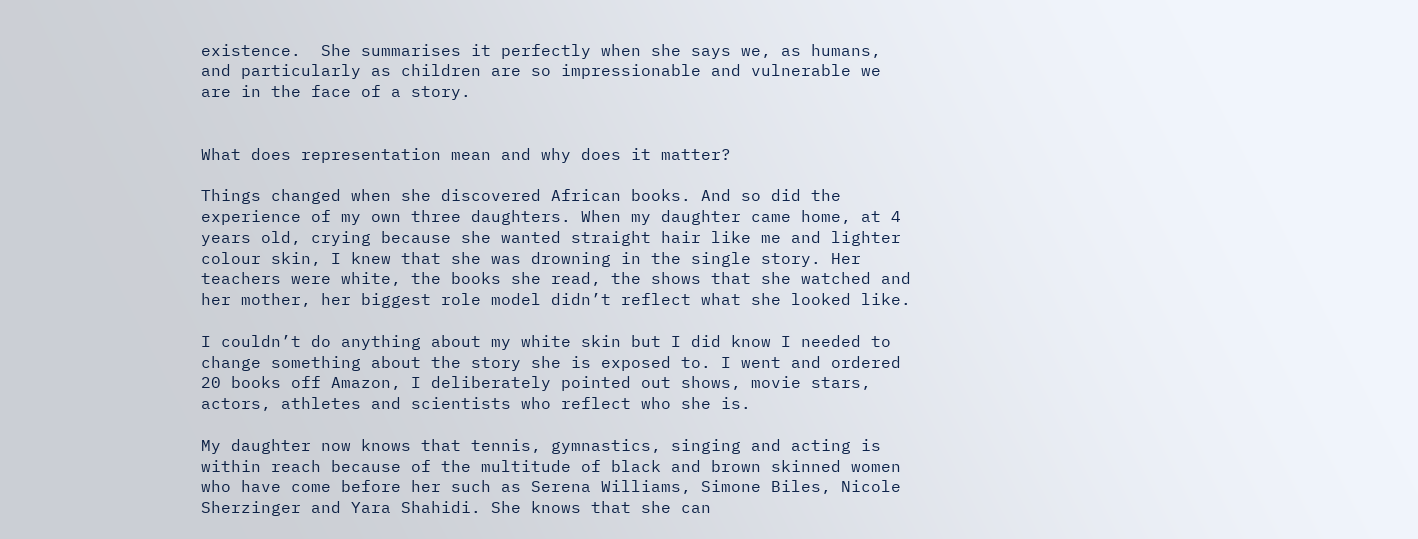existence.  She summarises it perfectly when she says we, as humans, and particularly as children are so impressionable and vulnerable we are in the face of a story.


What does representation mean and why does it matter?

Things changed when she discovered African books. And so did the experience of my own three daughters. When my daughter came home, at 4 years old, crying because she wanted straight hair like me and lighter colour skin, I knew that she was drowning in the single story. Her teachers were white, the books she read, the shows that she watched and her mother, her biggest role model didn’t reflect what she looked like.

I couldn’t do anything about my white skin but I did know I needed to change something about the story she is exposed to. I went and ordered 20 books off Amazon, I deliberately pointed out shows, movie stars, actors, athletes and scientists who reflect who she is.

My daughter now knows that tennis, gymnastics, singing and acting is within reach because of the multitude of black and brown skinned women who have come before her such as Serena Williams, Simone Biles, Nicole Sherzinger and Yara Shahidi. She knows that she can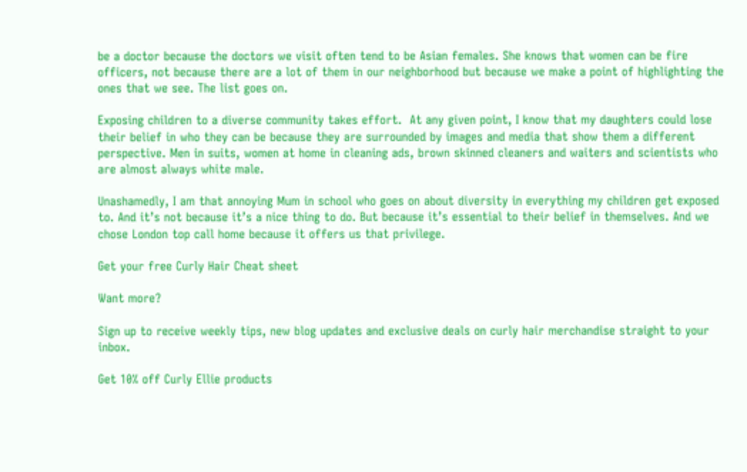be a doctor because the doctors we visit often tend to be Asian females. She knows that women can be fire officers, not because there are a lot of them in our neighborhood but because we make a point of highlighting the ones that we see. The list goes on.

Exposing children to a diverse community takes effort.  At any given point, I know that my daughters could lose their belief in who they can be because they are surrounded by images and media that show them a different perspective. Men in suits, women at home in cleaning ads, brown skinned cleaners and waiters and scientists who are almost always white male.

Unashamedly, I am that annoying Mum in school who goes on about diversity in everything my children get exposed to. And it’s not because it’s a nice thing to do. But because it’s essential to their belief in themselves. And we chose London top call home because it offers us that privilege.

Get your free Curly Hair Cheat sheet

Want more?

Sign up to receive weekly tips, new blog updates and exclusive deals on curly hair merchandise straight to your inbox.

Get 10% off Curly Ellie products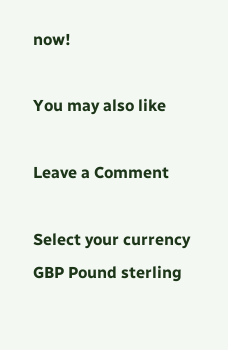now!

You may also like

Leave a Comment

Select your currency
GBP Pound sterling